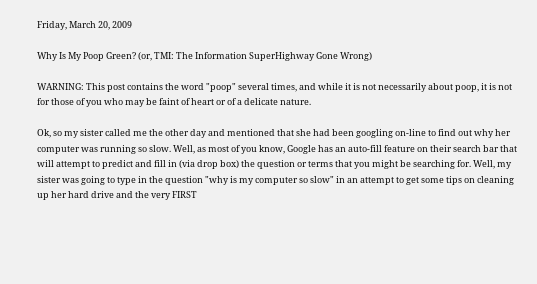Friday, March 20, 2009

Why Is My Poop Green? (or, TMI: The Information SuperHighway Gone Wrong)

WARNING: This post contains the word "poop" several times, and while it is not necessarily about poop, it is not for those of you who may be faint of heart or of a delicate nature.

Ok, so my sister called me the other day and mentioned that she had been googling on-line to find out why her computer was running so slow. Well, as most of you know, Google has an auto-fill feature on their search bar that will attempt to predict and fill in (via drop box) the question or terms that you might be searching for. Well, my sister was going to type in the question "why is my computer so slow" in an attempt to get some tips on cleaning up her hard drive and the very FIRST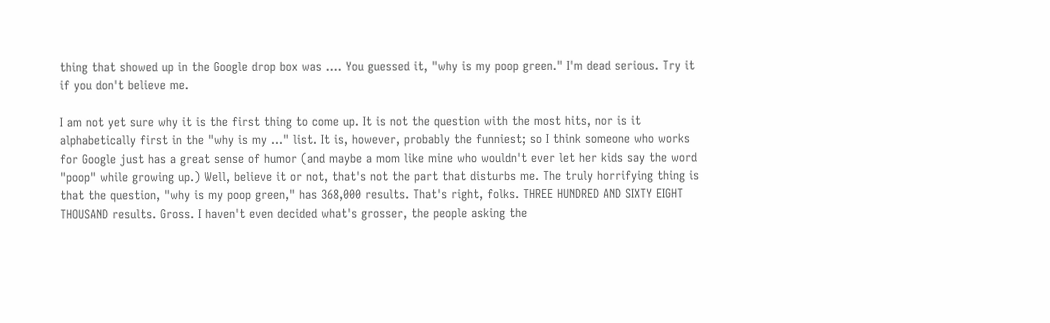thing that showed up in the Google drop box was .... You guessed it, "why is my poop green." I'm dead serious. Try it if you don't believe me.

I am not yet sure why it is the first thing to come up. It is not the question with the most hits, nor is it alphabetically first in the "why is my ..." list. It is, however, probably the funniest; so I think someone who works for Google just has a great sense of humor (and maybe a mom like mine who wouldn't ever let her kids say the word "poop" while growing up.) Well, believe it or not, that's not the part that disturbs me. The truly horrifying thing is that the question, "why is my poop green," has 368,000 results. That's right, folks. THREE HUNDRED AND SIXTY EIGHT THOUSAND results. Gross. I haven't even decided what's grosser, the people asking the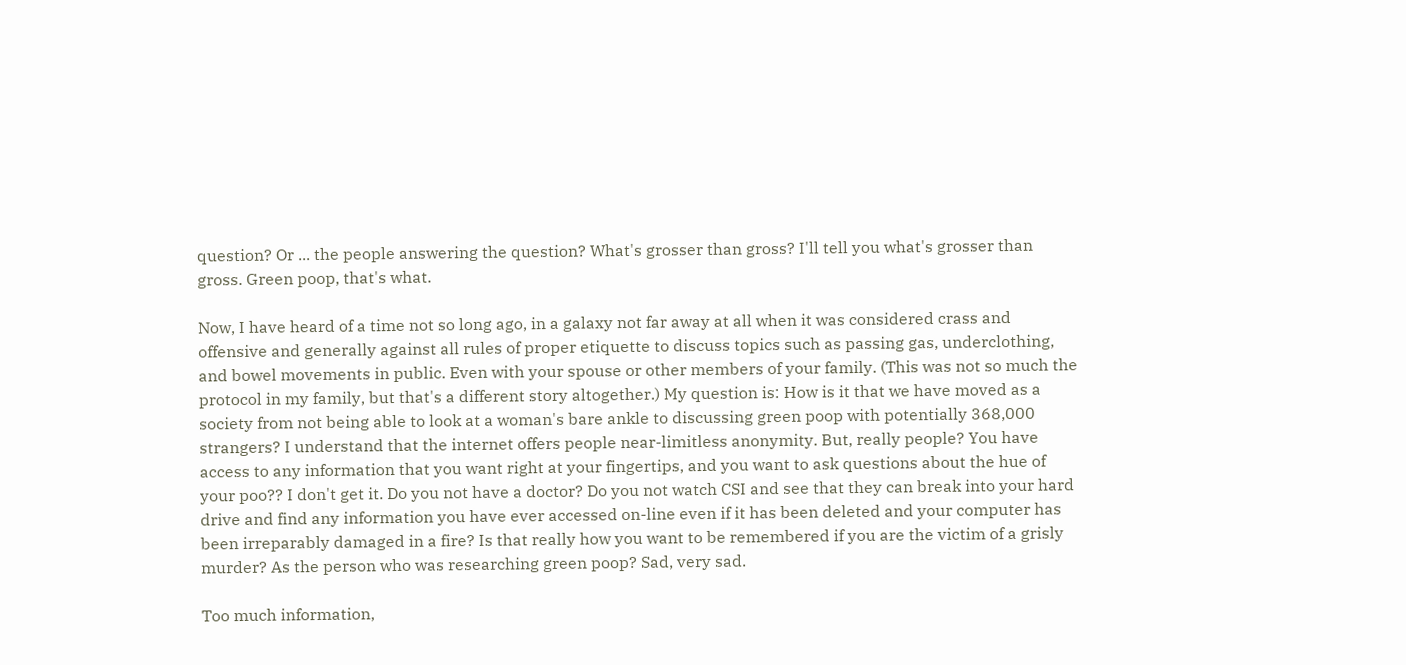question? Or ... the people answering the question? What's grosser than gross? I'll tell you what's grosser than gross. Green poop, that's what.

Now, I have heard of a time not so long ago, in a galaxy not far away at all when it was considered crass and offensive and generally against all rules of proper etiquette to discuss topics such as passing gas, underclothing, and bowel movements in public. Even with your spouse or other members of your family. (This was not so much the protocol in my family, but that's a different story altogether.) My question is: How is it that we have moved as a society from not being able to look at a woman's bare ankle to discussing green poop with potentially 368,000 strangers? I understand that the internet offers people near-limitless anonymity. But, really people? You have access to any information that you want right at your fingertips, and you want to ask questions about the hue of your poo?? I don't get it. Do you not have a doctor? Do you not watch CSI and see that they can break into your hard drive and find any information you have ever accessed on-line even if it has been deleted and your computer has been irreparably damaged in a fire? Is that really how you want to be remembered if you are the victim of a grisly murder? As the person who was researching green poop? Sad, very sad.

Too much information,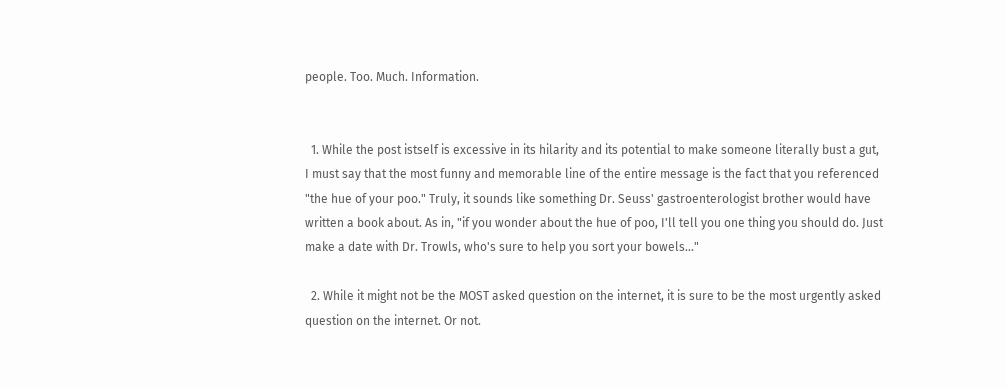people. Too. Much. Information.


  1. While the post istself is excessive in its hilarity and its potential to make someone literally bust a gut, I must say that the most funny and memorable line of the entire message is the fact that you referenced "the hue of your poo." Truly, it sounds like something Dr. Seuss' gastroenterologist brother would have written a book about. As in, "if you wonder about the hue of poo, I'll tell you one thing you should do. Just make a date with Dr. Trowls, who's sure to help you sort your bowels..."

  2. While it might not be the MOST asked question on the internet, it is sure to be the most urgently asked question on the internet. Or not.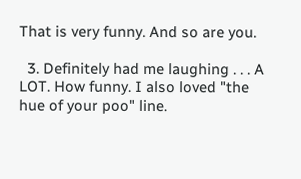That is very funny. And so are you.

  3. Definitely had me laughing . . . A LOT. How funny. I also loved "the hue of your poo" line.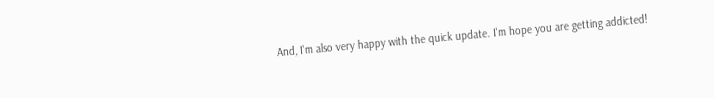And, I'm also very happy with the quick update. I'm hope you are getting addicted!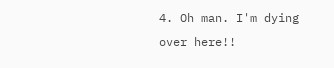4. Oh man. I'm dying over here!!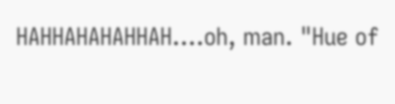HAHHAHAHAHHAH....oh, man. "Hue of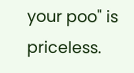your poo" is priceless.